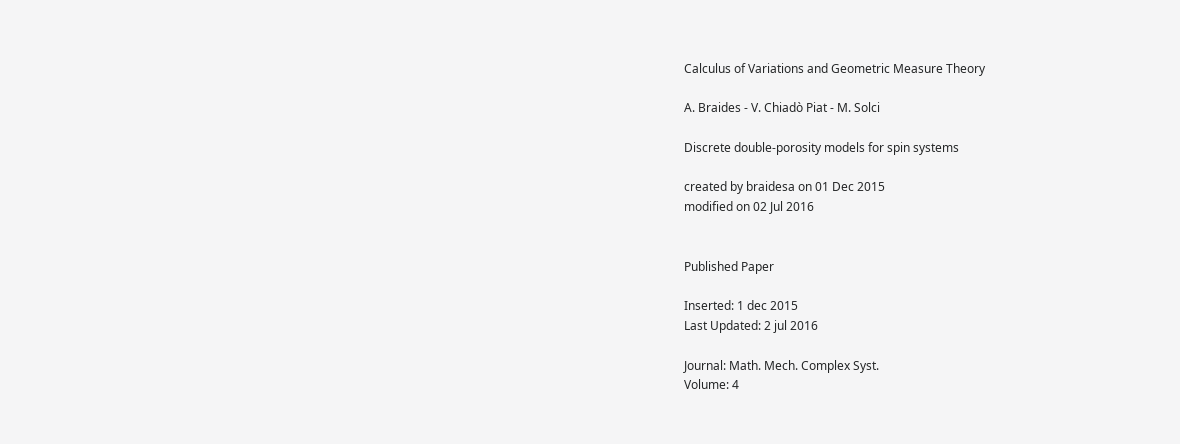Calculus of Variations and Geometric Measure Theory

A. Braides - V. Chiadò Piat - M. Solci

Discrete double-porosity models for spin systems

created by braidesa on 01 Dec 2015
modified on 02 Jul 2016


Published Paper

Inserted: 1 dec 2015
Last Updated: 2 jul 2016

Journal: Math. Mech. Complex Syst.
Volume: 4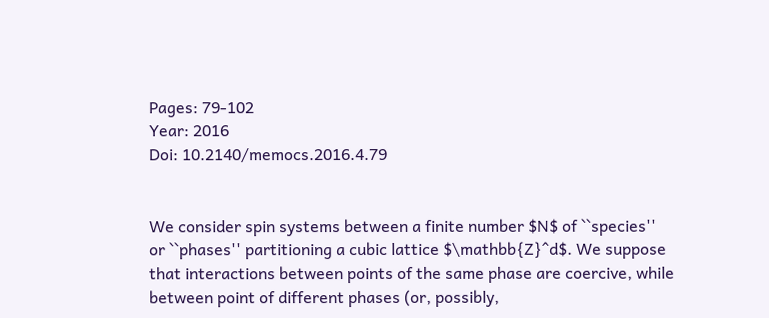Pages: 79-102
Year: 2016
Doi: 10.2140/memocs.2016.4.79


We consider spin systems between a finite number $N$ of ``species'' or ``phases'' partitioning a cubic lattice $\mathbb{Z}^d$. We suppose that interactions between points of the same phase are coercive, while between point of different phases (or, possibly,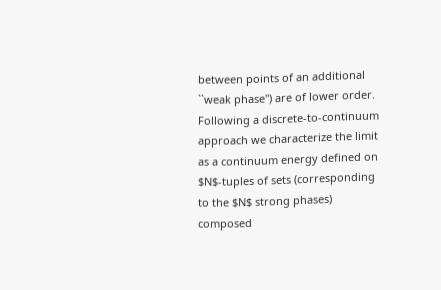between points of an additional ``weak phase'') are of lower order. Following a discrete-to-continuum approach we characterize the limit as a continuum energy defined on $N$-tuples of sets (corresponding to the $N$ strong phases) composed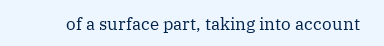of a surface part, taking into account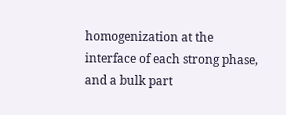homogenization at the interface of each strong phase, and a bulk part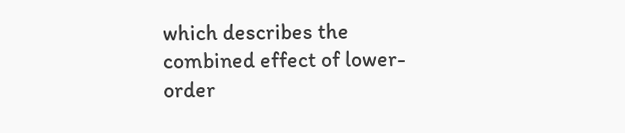which describes the combined effect of lower-order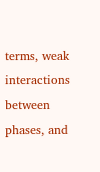terms, weak interactions between phases, and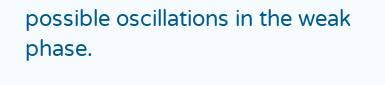possible oscillations in the weak phase.